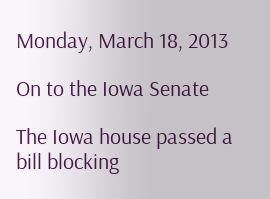Monday, March 18, 2013

On to the Iowa Senate

The Iowa house passed a bill blocking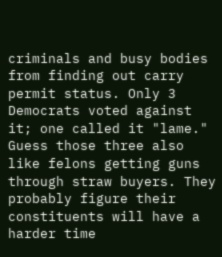criminals and busy bodies from finding out carry permit status. Only 3 Democrats voted against it; one called it "lame." Guess those three also like felons getting guns through straw buyers. They probably figure their constituents will have a harder time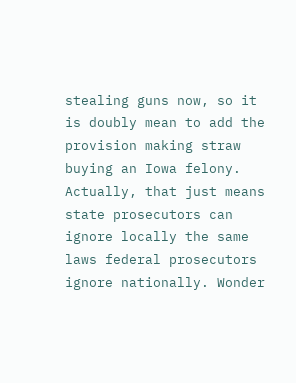stealing guns now, so it is doubly mean to add the provision making straw buying an Iowa felony. Actually, that just means state prosecutors can ignore locally the same laws federal prosecutors ignore nationally. Wonder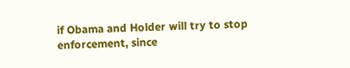if Obama and Holder will try to stop enforcement, since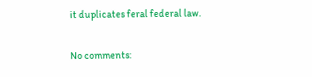it duplicates feral federal law.

No comments: